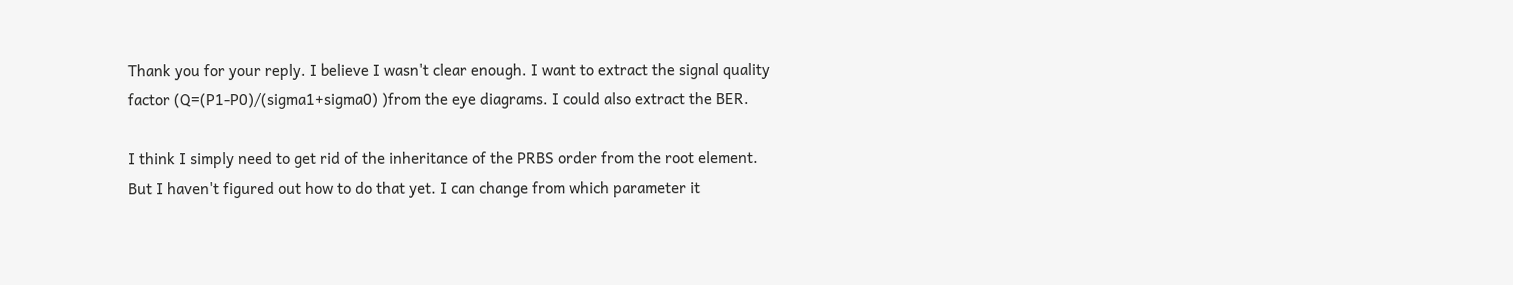Thank you for your reply. I believe I wasn't clear enough. I want to extract the signal quality factor (Q=(P1-P0)/(sigma1+sigma0) )from the eye diagrams. I could also extract the BER.

I think I simply need to get rid of the inheritance of the PRBS order from the root element. But I haven't figured out how to do that yet. I can change from which parameter it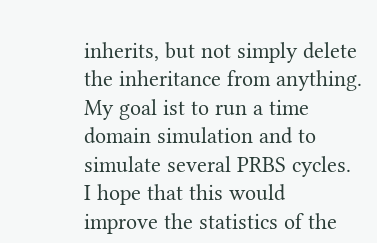inherits, but not simply delete the inheritance from anything. My goal ist to run a time domain simulation and to simulate several PRBS cycles. I hope that this would improve the statistics of the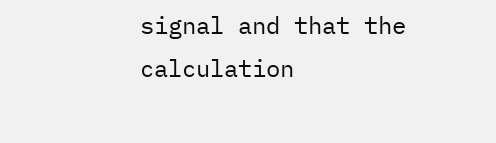signal and that the calculation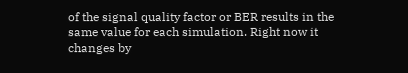of the signal quality factor or BER results in the same value for each simulation. Right now it changes by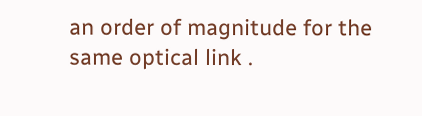an order of magnitude for the same optical link .